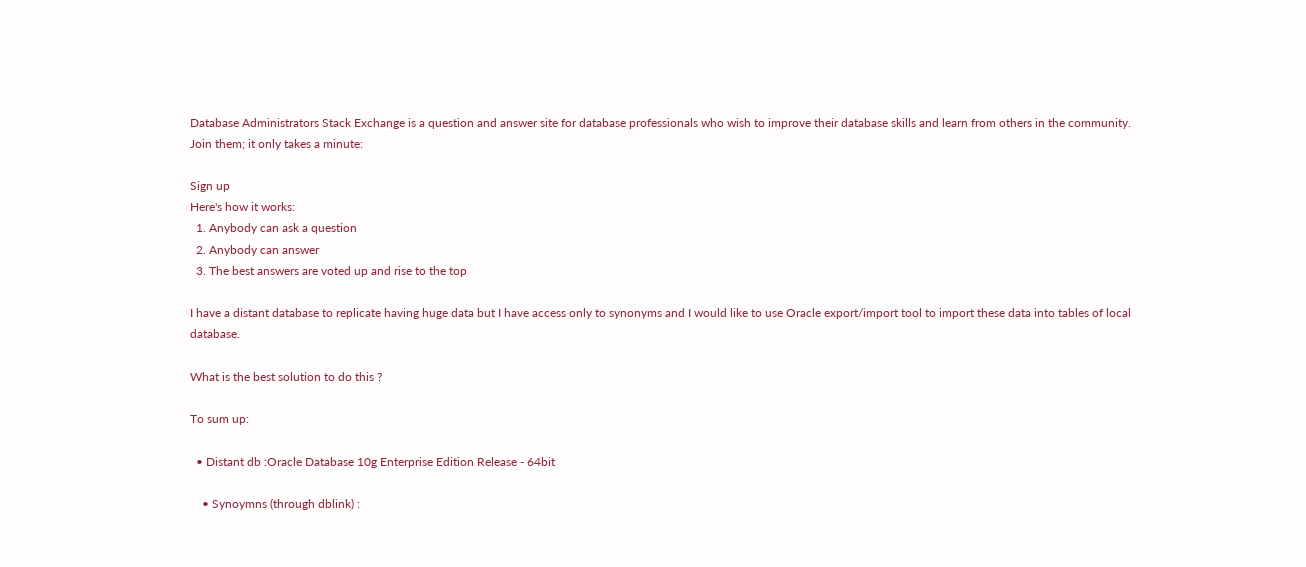Database Administrators Stack Exchange is a question and answer site for database professionals who wish to improve their database skills and learn from others in the community. Join them; it only takes a minute:

Sign up
Here's how it works:
  1. Anybody can ask a question
  2. Anybody can answer
  3. The best answers are voted up and rise to the top

I have a distant database to replicate having huge data but I have access only to synonyms and I would like to use Oracle export/import tool to import these data into tables of local database.

What is the best solution to do this ?

To sum up:

  • Distant db :Oracle Database 10g Enterprise Edition Release - 64bit

    • Synoymns (through dblink) :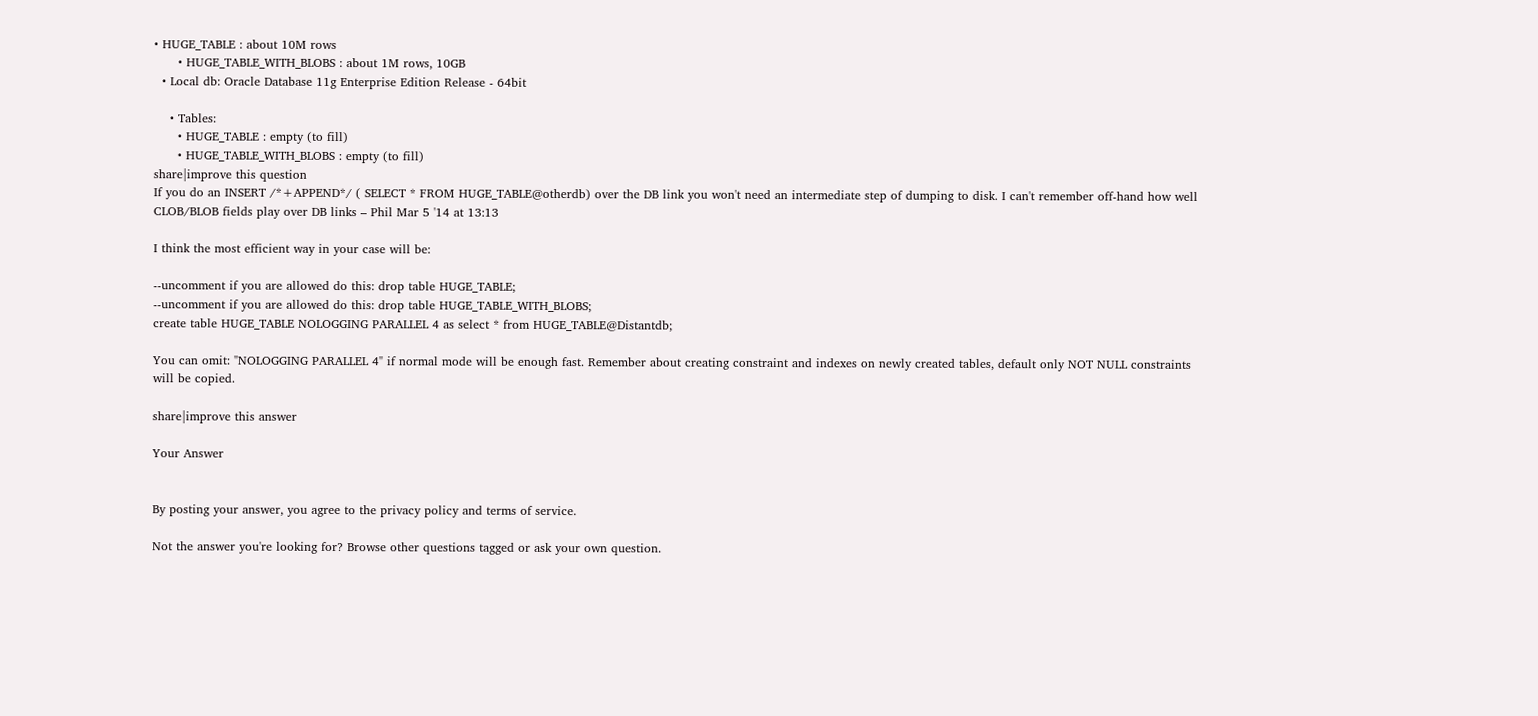• HUGE_TABLE : about 10M rows
      • HUGE_TABLE_WITH_BLOBS : about 1M rows, 10GB
  • Local db: Oracle Database 11g Enterprise Edition Release - 64bit

    • Tables:
      • HUGE_TABLE : empty (to fill)
      • HUGE_TABLE_WITH_BLOBS : empty (to fill)
share|improve this question
If you do an INSERT /*+APPEND*/ ( SELECT * FROM HUGE_TABLE@otherdb) over the DB link you won't need an intermediate step of dumping to disk. I can't remember off-hand how well CLOB/BLOB fields play over DB links – Phil Mar 5 '14 at 13:13

I think the most efficient way in your case will be:

--uncomment if you are allowed do this: drop table HUGE_TABLE;
--uncomment if you are allowed do this: drop table HUGE_TABLE_WITH_BLOBS;
create table HUGE_TABLE NOLOGGING PARALLEL 4 as select * from HUGE_TABLE@Distantdb;

You can omit: "NOLOGGING PARALLEL 4" if normal mode will be enough fast. Remember about creating constraint and indexes on newly created tables, default only NOT NULL constraints will be copied.

share|improve this answer

Your Answer


By posting your answer, you agree to the privacy policy and terms of service.

Not the answer you're looking for? Browse other questions tagged or ask your own question.